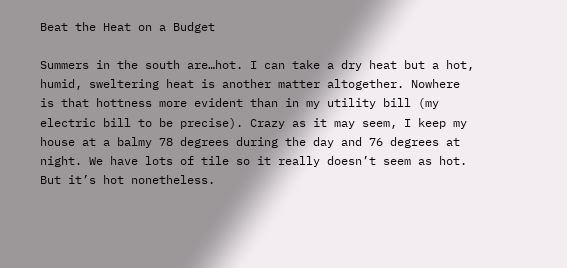Beat the Heat on a Budget

Summers in the south are…hot. I can take a dry heat but a hot, humid, sweltering heat is another matter altogether. Nowhere is that hottness more evident than in my utility bill (my electric bill to be precise). Crazy as it may seem, I keep my house at a balmy 78 degrees during the day and 76 degrees at night. We have lots of tile so it really doesn’t seem as hot. But it’s hot nonetheless.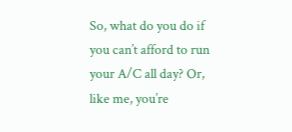So, what do you do if you can’t afford to run your A/C all day? Or, like me, you’re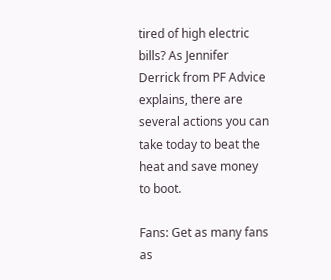tired of high electric bills? As Jennifer Derrick from PF Advice explains, there are several actions you can take today to beat the heat and save money to boot.

Fans: Get as many fans as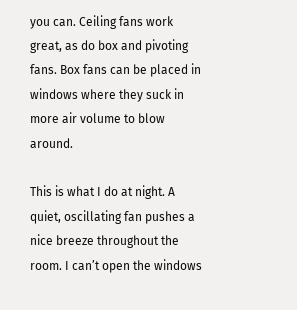you can. Ceiling fans work great, as do box and pivoting fans. Box fans can be placed in windows where they suck in more air volume to blow around.

This is what I do at night. A quiet, oscillating fan pushes a nice breeze throughout the room. I can’t open the windows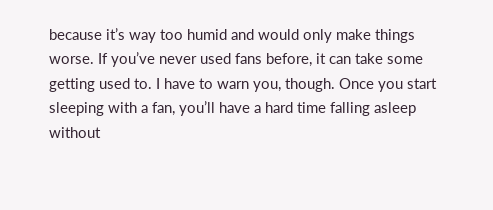because it’s way too humid and would only make things worse. If you’ve never used fans before, it can take some getting used to. I have to warn you, though. Once you start sleeping with a fan, you’ll have a hard time falling asleep without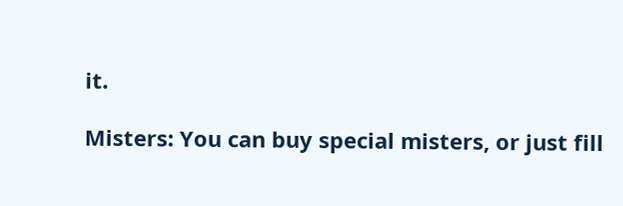it.

Misters: You can buy special misters, or just fill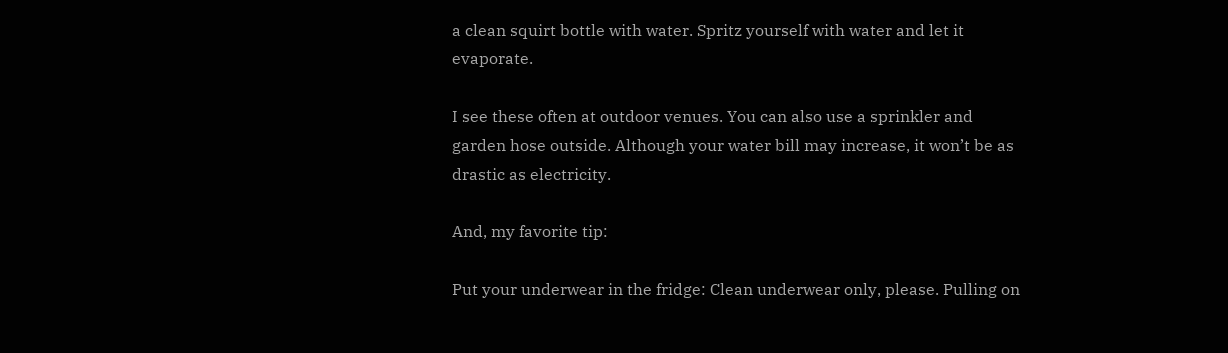a clean squirt bottle with water. Spritz yourself with water and let it evaporate.

I see these often at outdoor venues. You can also use a sprinkler and garden hose outside. Although your water bill may increase, it won’t be as drastic as electricity.

And, my favorite tip:

Put your underwear in the fridge: Clean underwear only, please. Pulling on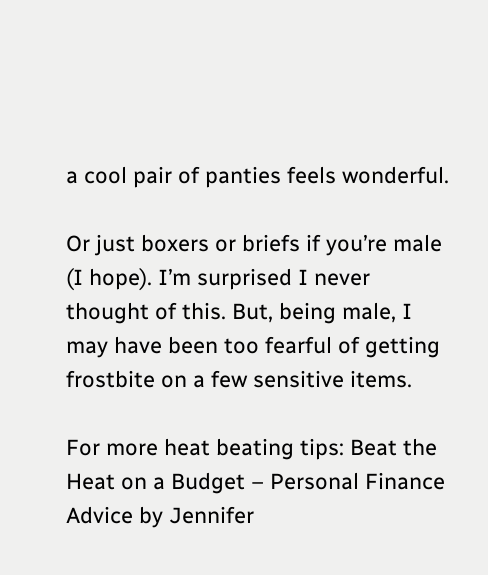a cool pair of panties feels wonderful.

Or just boxers or briefs if you’re male (I hope). I’m surprised I never thought of this. But, being male, I may have been too fearful of getting frostbite on a few sensitive items.

For more heat beating tips: Beat the Heat on a Budget – Personal Finance Advice by Jennifer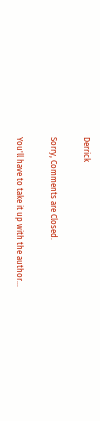Derrick

Sorry, Comments are Closed.

You'll have to take it up with the author...